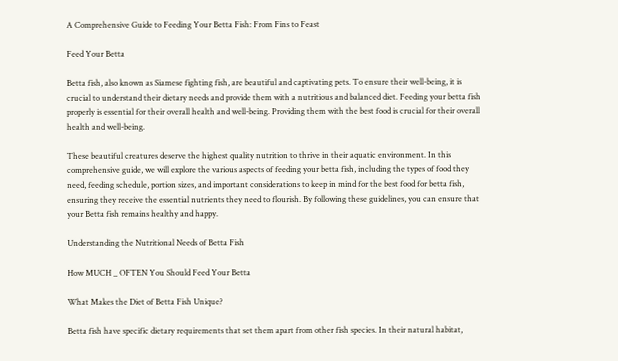A Comprehensive Guide to Feeding Your Betta Fish: From Fins to Feast

Feed Your Betta

Betta fish, also known as Siamese fighting fish, are beautiful and captivating pets. To ensure their well-being, it is crucial to understand their dietary needs and provide them with a nutritious and balanced diet. Feeding your betta fish properly is essential for their overall health and well-being. Providing them with the best food is crucial for their overall health and well-being.

These beautiful creatures deserve the highest quality nutrition to thrive in their aquatic environment. In this comprehensive guide, we will explore the various aspects of feeding your betta fish, including the types of food they need, feeding schedule, portion sizes, and important considerations to keep in mind for the best food for betta fish, ensuring they receive the essential nutrients they need to flourish. By following these guidelines, you can ensure that your Betta fish remains healthy and happy.

Understanding the Nutritional Needs of Betta Fish

How MUCH _ OFTEN You Should Feed Your Betta

What Makes the Diet of Betta Fish Unique?

Betta fish have specific dietary requirements that set them apart from other fish species. In their natural habitat,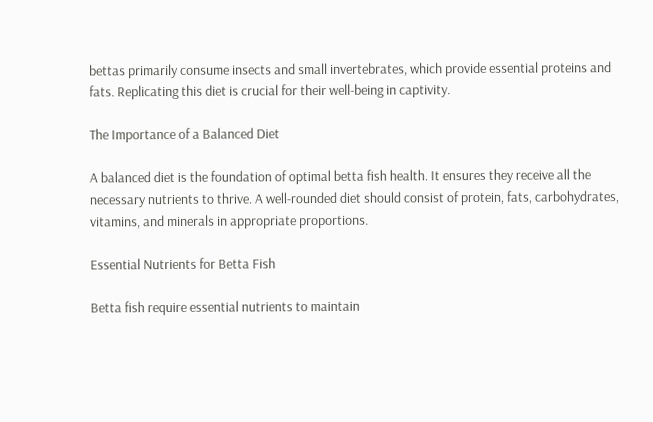bettas primarily consume insects and small invertebrates, which provide essential proteins and fats. Replicating this diet is crucial for their well-being in captivity.

The Importance of a Balanced Diet

A balanced diet is the foundation of optimal betta fish health. It ensures they receive all the necessary nutrients to thrive. A well-rounded diet should consist of protein, fats, carbohydrates, vitamins, and minerals in appropriate proportions.

Essential Nutrients for Betta Fish

Betta fish require essential nutrients to maintain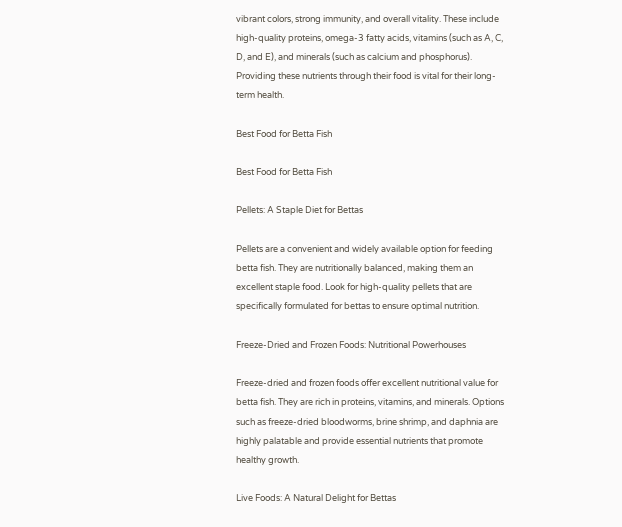vibrant colors, strong immunity, and overall vitality. These include high-quality proteins, omega-3 fatty acids, vitamins (such as A, C, D, and E), and minerals (such as calcium and phosphorus). Providing these nutrients through their food is vital for their long-term health.

Best Food for Betta Fish

Best Food for Betta Fish

Pellets: A Staple Diet for Bettas

Pellets are a convenient and widely available option for feeding betta fish. They are nutritionally balanced, making them an excellent staple food. Look for high-quality pellets that are specifically formulated for bettas to ensure optimal nutrition.

Freeze-Dried and Frozen Foods: Nutritional Powerhouses

Freeze-dried and frozen foods offer excellent nutritional value for betta fish. They are rich in proteins, vitamins, and minerals. Options such as freeze-dried bloodworms, brine shrimp, and daphnia are highly palatable and provide essential nutrients that promote healthy growth.

Live Foods: A Natural Delight for Bettas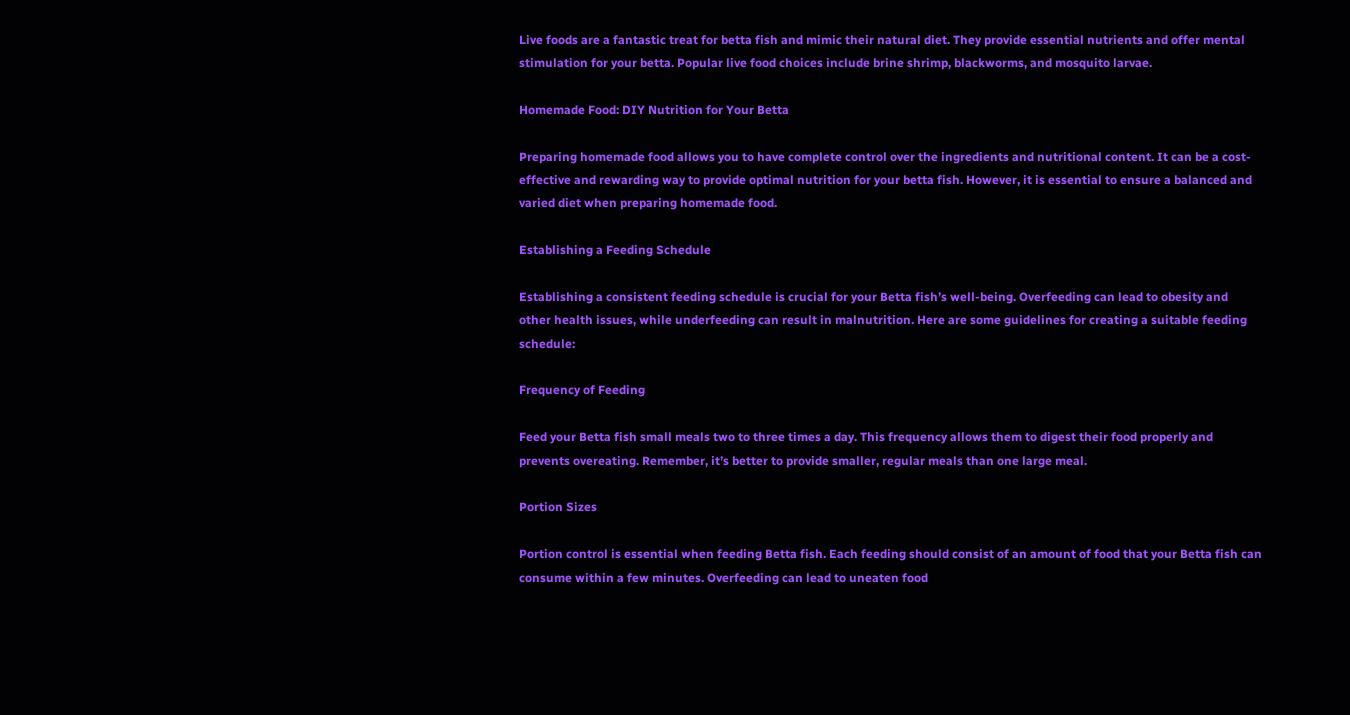Live foods are a fantastic treat for betta fish and mimic their natural diet. They provide essential nutrients and offer mental stimulation for your betta. Popular live food choices include brine shrimp, blackworms, and mosquito larvae.

Homemade Food: DIY Nutrition for Your Betta

Preparing homemade food allows you to have complete control over the ingredients and nutritional content. It can be a cost-effective and rewarding way to provide optimal nutrition for your betta fish. However, it is essential to ensure a balanced and varied diet when preparing homemade food.

Establishing a Feeding Schedule

Establishing a consistent feeding schedule is crucial for your Betta fish’s well-being. Overfeeding can lead to obesity and other health issues, while underfeeding can result in malnutrition. Here are some guidelines for creating a suitable feeding schedule:

Frequency of Feeding

Feed your Betta fish small meals two to three times a day. This frequency allows them to digest their food properly and prevents overeating. Remember, it’s better to provide smaller, regular meals than one large meal.

Portion Sizes

Portion control is essential when feeding Betta fish. Each feeding should consist of an amount of food that your Betta fish can consume within a few minutes. Overfeeding can lead to uneaten food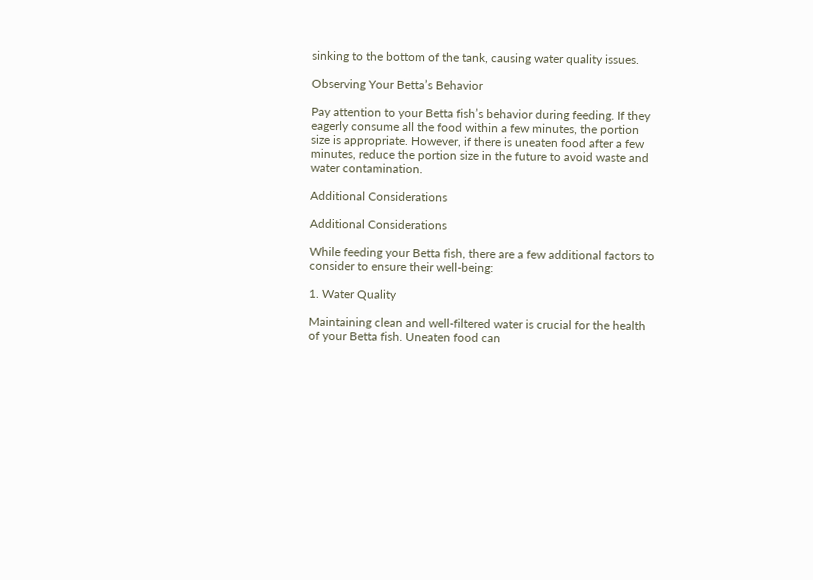sinking to the bottom of the tank, causing water quality issues.

Observing Your Betta’s Behavior

Pay attention to your Betta fish’s behavior during feeding. If they eagerly consume all the food within a few minutes, the portion size is appropriate. However, if there is uneaten food after a few minutes, reduce the portion size in the future to avoid waste and water contamination.

Additional Considerations

Additional Considerations

While feeding your Betta fish, there are a few additional factors to consider to ensure their well-being:

1. Water Quality

Maintaining clean and well-filtered water is crucial for the health of your Betta fish. Uneaten food can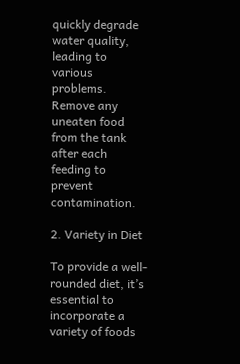quickly degrade water quality, leading to various problems. Remove any uneaten food from the tank after each feeding to prevent contamination.

2. Variety in Diet

To provide a well-rounded diet, it’s essential to incorporate a variety of foods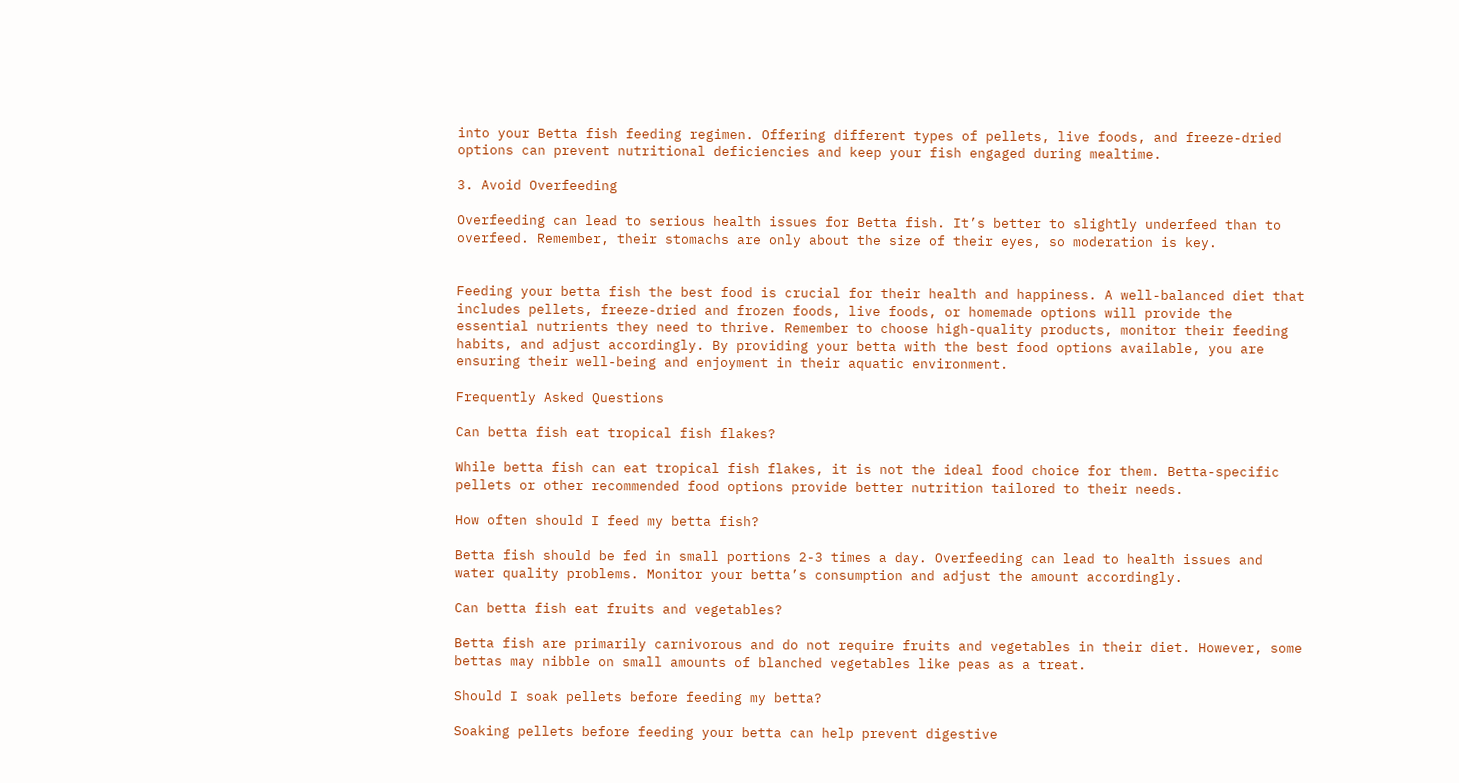into your Betta fish feeding regimen. Offering different types of pellets, live foods, and freeze-dried options can prevent nutritional deficiencies and keep your fish engaged during mealtime.

3. Avoid Overfeeding

Overfeeding can lead to serious health issues for Betta fish. It’s better to slightly underfeed than to overfeed. Remember, their stomachs are only about the size of their eyes, so moderation is key.


Feeding your betta fish the best food is crucial for their health and happiness. A well-balanced diet that includes pellets, freeze-dried and frozen foods, live foods, or homemade options will provide the essential nutrients they need to thrive. Remember to choose high-quality products, monitor their feeding habits, and adjust accordingly. By providing your betta with the best food options available, you are ensuring their well-being and enjoyment in their aquatic environment.

Frequently Asked Questions

Can betta fish eat tropical fish flakes?

While betta fish can eat tropical fish flakes, it is not the ideal food choice for them. Betta-specific pellets or other recommended food options provide better nutrition tailored to their needs.

How often should I feed my betta fish?

Betta fish should be fed in small portions 2-3 times a day. Overfeeding can lead to health issues and water quality problems. Monitor your betta’s consumption and adjust the amount accordingly.

Can betta fish eat fruits and vegetables?

Betta fish are primarily carnivorous and do not require fruits and vegetables in their diet. However, some bettas may nibble on small amounts of blanched vegetables like peas as a treat.

Should I soak pellets before feeding my betta?

Soaking pellets before feeding your betta can help prevent digestive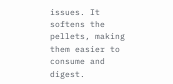issues. It softens the pellets, making them easier to consume and digest.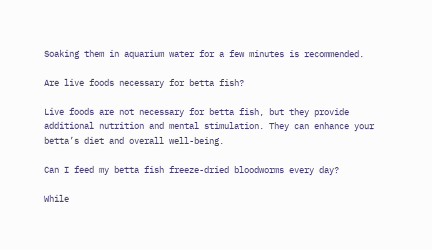Soaking them in aquarium water for a few minutes is recommended.

Are live foods necessary for betta fish?

Live foods are not necessary for betta fish, but they provide additional nutrition and mental stimulation. They can enhance your betta’s diet and overall well-being.

Can I feed my betta fish freeze-dried bloodworms every day?

While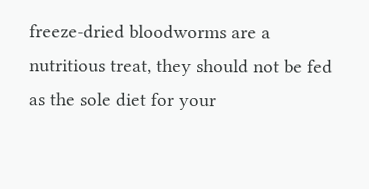freeze-dried bloodworms are a nutritious treat, they should not be fed as the sole diet for your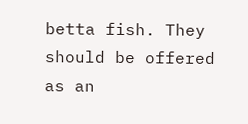betta fish. They should be offered as an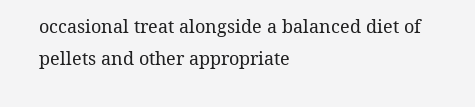occasional treat alongside a balanced diet of pellets and other appropriate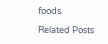foods.

Related Posts